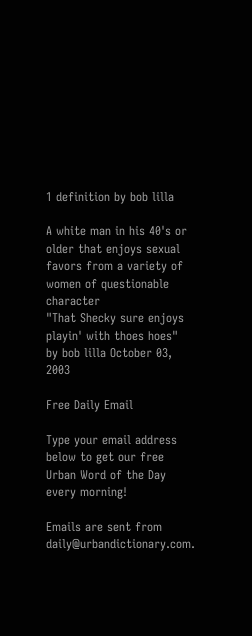1 definition by bob lilla

A white man in his 40's or older that enjoys sexual favors from a variety of women of questionable character
"That Shecky sure enjoys playin' with thoes hoes"
by bob lilla October 03, 2003

Free Daily Email

Type your email address below to get our free Urban Word of the Day every morning!

Emails are sent from daily@urbandictionary.com.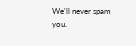We'll never spam you.